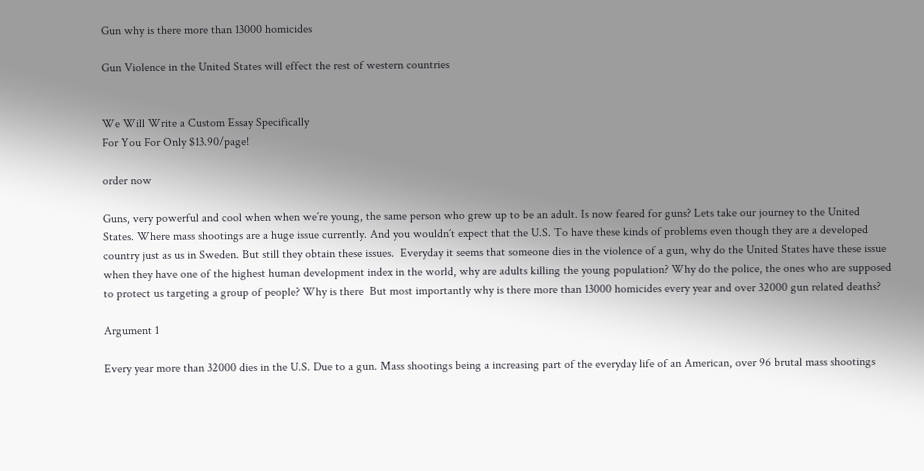Gun why is there more than 13000 homicides

Gun Violence in the United States will effect the rest of western countries


We Will Write a Custom Essay Specifically
For You For Only $13.90/page!

order now

Guns, very powerful and cool when when we´re young, the same person who grew up to be an adult. Is now feared for guns? Lets take our journey to the United States. Where mass shootings are a huge issue currently. And you wouldn´t expect that the U.S. To have these kinds of problems even though they are a developed country just as us in Sweden. But still they obtain these issues.  Everyday it seems that someone dies in the violence of a gun, why do the United States have these issue when they have one of the highest human development index in the world, why are adults killing the young population? Why do the police, the ones who are supposed to protect us targeting a group of people? Why is there  But most importantly why is there more than 13000 homicides every year and over 32000 gun related deaths?

Argument 1

Every year more than 32000 dies in the U.S. Due to a gun. Mass shootings being a increasing part of the everyday life of an American, over 96 brutal mass shootings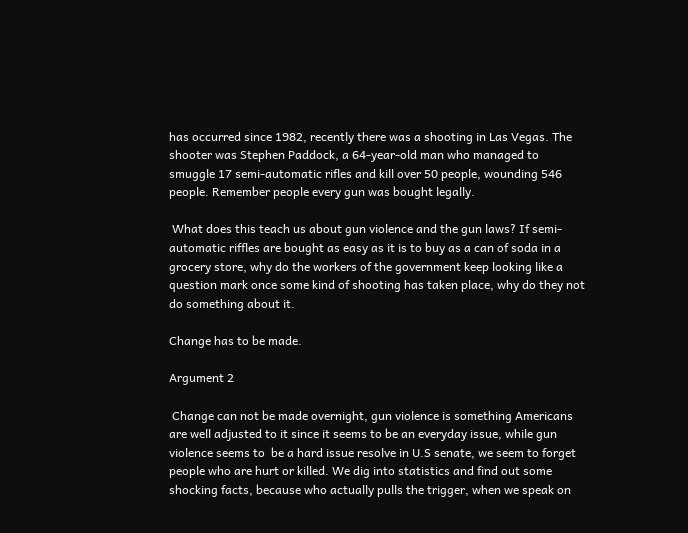has occurred since 1982, recently there was a shooting in Las Vegas. The shooter was Stephen Paddock, a 64-year-old man who managed to smuggle 17 semi-automatic rifles and kill over 50 people, wounding 546 people. Remember people every gun was bought legally.

 What does this teach us about gun violence and the gun laws? If semi-automatic riffles are bought as easy as it is to buy as a can of soda in a grocery store, why do the workers of the government keep looking like a question mark once some kind of shooting has taken place, why do they not do something about it.

Change has to be made.

Argument 2

 Change can not be made overnight, gun violence is something Americans are well adjusted to it since it seems to be an everyday issue, while gun violence seems to  be a hard issue resolve in U.S senate, we seem to forget people who are hurt or killed. We dig into statistics and find out some shocking facts, because who actually pulls the trigger, when we speak on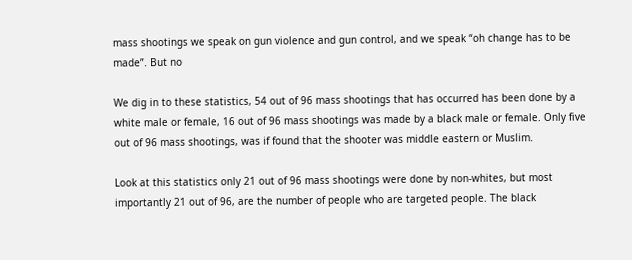mass shootings we speak on gun violence and gun control, and we speak “oh change has to be made”. But no

We dig in to these statistics, 54 out of 96 mass shootings that has occurred has been done by a white male or female, 16 out of 96 mass shootings was made by a black male or female. Only five out of 96 mass shootings, was if found that the shooter was middle eastern or Muslim.

Look at this statistics only 21 out of 96 mass shootings were done by non-whites, but most importantly 21 out of 96, are the number of people who are targeted people. The black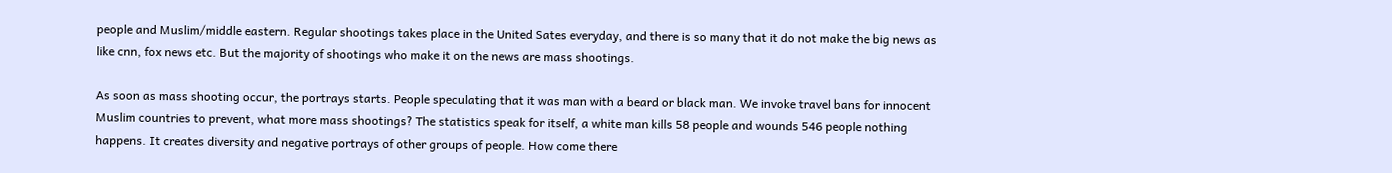people and Muslim/middle eastern. Regular shootings takes place in the United Sates everyday, and there is so many that it do not make the big news as like cnn, fox news etc. But the majority of shootings who make it on the news are mass shootings.

As soon as mass shooting occur, the portrays starts. People speculating that it was man with a beard or black man. We invoke travel bans for innocent Muslim countries to prevent, what more mass shootings? The statistics speak for itself, a white man kills 58 people and wounds 546 people nothing happens. It creates diversity and negative portrays of other groups of people. How come there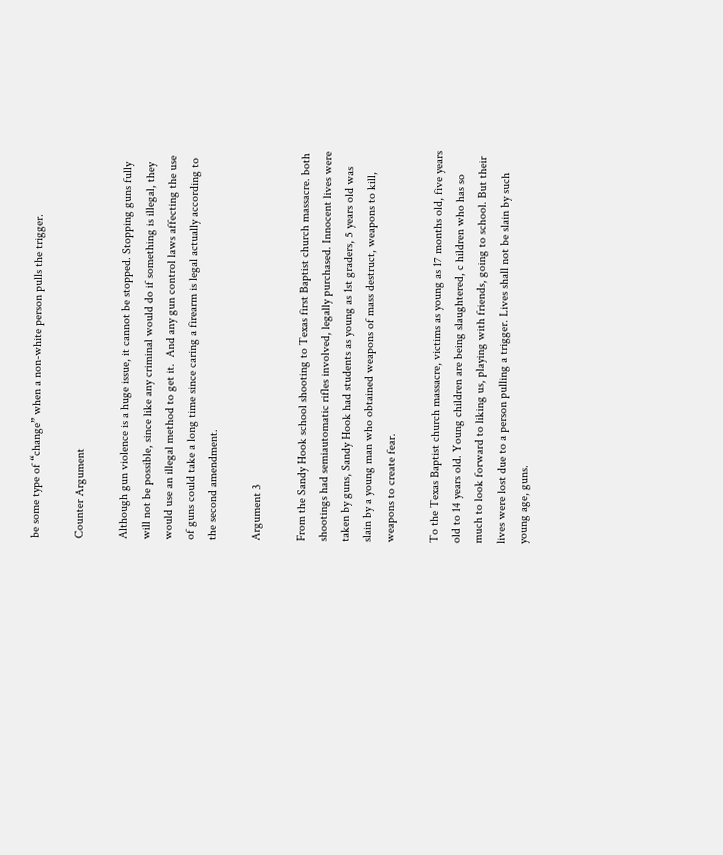be some type of “change” when a non-white person pulls the trigger.

Counter Argument

Although gun violence is a huge issue, it cannot be stopped. Stopping guns fully will not be possible, since like any criminal would do if something is illegal, they would use an illegal method to get it.  And any gun control laws affecting the use of guns could take a long time since caring a firearm is legal actually according to the second amendment.

Argument 3

From the Sandy Hook school shooting to Texas first Baptist church massacre. both shootings had semiautomatic rifles involved, legally purchased. Innocent lives were taken by guns, Sandy Hook had students as young as 1st graders, 5 years old was slain by a young man who obtained weapons of mass destruct, weapons to kill, weapons to create fear.

To the Texas Baptist church massacre, victims as young as 17 months old, five years old to 14 years old. Young children are being slaughtered, c hildren who has so much to look forward to liking us, playing with friends, going to school. But their lives were lost due to a person pulling a trigger. Lives shall not be slain by such young age, guns.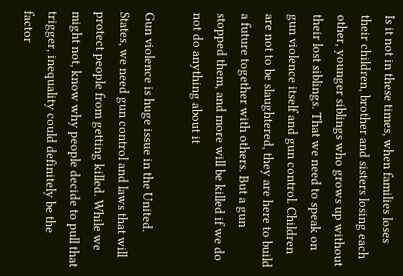Is it not in these times, when families loses their children, brother and sisters losing each other, younger siblings who grows up without their lost siblings. That we need to speak on gun violence itself and gun control. Children are not to be slaughtered, they are here to build a future together with others. But a gun stopped them, and more will be killed if we do not do anything about it

Gun violence is huge issue in the United. States, we need gun control and laws that will protect people from getting killed. While we might not, know why people decide to pull that trigger, inequality could definitely be the factor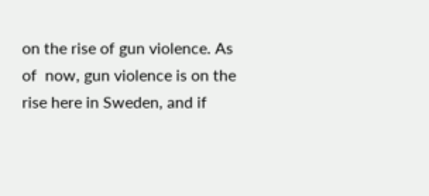on the rise of gun violence. As of  now, gun violence is on the rise here in Sweden, and if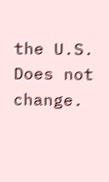the U.S. Does not change.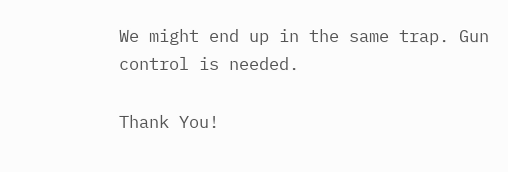We might end up in the same trap. Gun control is needed.

Thank You!